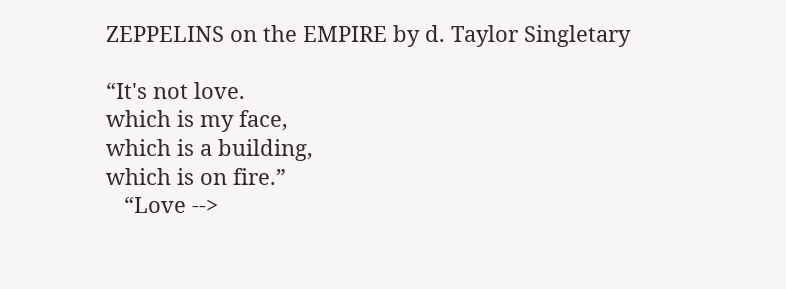ZEPPELINS on the EMPIRE by d. Taylor Singletary

“It's not love.
which is my face,
which is a building,
which is on fire.”
   “Love -->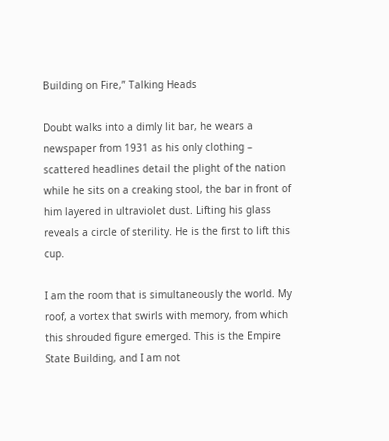Building on Fire,” Talking Heads

Doubt walks into a dimly lit bar, he wears a newspaper from 1931 as his only clothing – scattered headlines detail the plight of the nation while he sits on a creaking stool, the bar in front of him layered in ultraviolet dust. Lifting his glass reveals a circle of sterility. He is the first to lift this cup.

I am the room that is simultaneously the world. My roof, a vortex that swirls with memory, from which this shrouded figure emerged. This is the Empire State Building, and I am not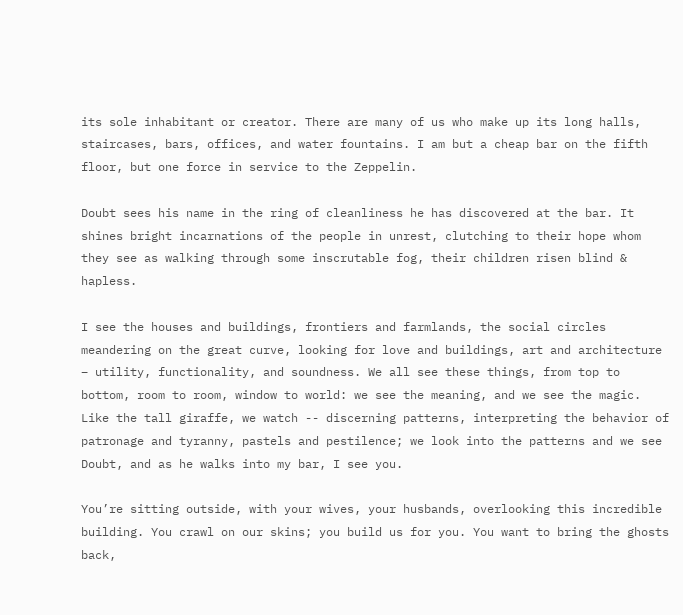its sole inhabitant or creator. There are many of us who make up its long halls, staircases, bars, offices, and water fountains. I am but a cheap bar on the fifth floor, but one force in service to the Zeppelin.

Doubt sees his name in the ring of cleanliness he has discovered at the bar. It shines bright incarnations of the people in unrest, clutching to their hope whom they see as walking through some inscrutable fog, their children risen blind & hapless.

I see the houses and buildings, frontiers and farmlands, the social circles meandering on the great curve, looking for love and buildings, art and architecture – utility, functionality, and soundness. We all see these things, from top to bottom, room to room, window to world: we see the meaning, and we see the magic. Like the tall giraffe, we watch -- discerning patterns, interpreting the behavior of patronage and tyranny, pastels and pestilence; we look into the patterns and we see Doubt, and as he walks into my bar, I see you.

You’re sitting outside, with your wives, your husbands, overlooking this incredible building. You crawl on our skins; you build us for you. You want to bring the ghosts back,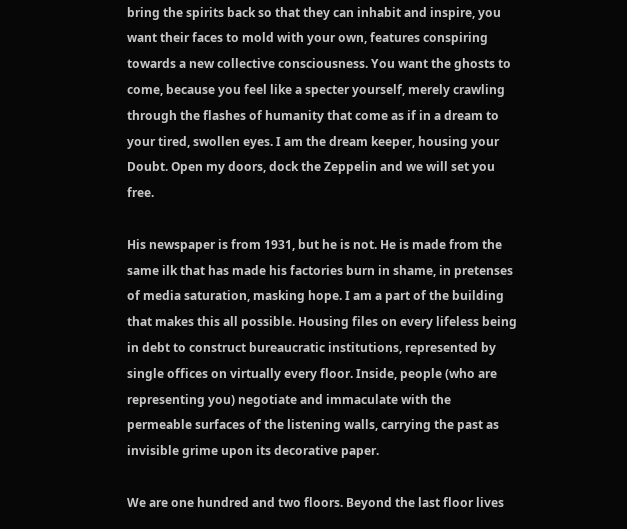bring the spirits back so that they can inhabit and inspire, you want their faces to mold with your own, features conspiring towards a new collective consciousness. You want the ghosts to come, because you feel like a specter yourself, merely crawling through the flashes of humanity that come as if in a dream to your tired, swollen eyes. I am the dream keeper, housing your Doubt. Open my doors, dock the Zeppelin and we will set you free.

His newspaper is from 1931, but he is not. He is made from the same ilk that has made his factories burn in shame, in pretenses of media saturation, masking hope. I am a part of the building that makes this all possible. Housing files on every lifeless being in debt to construct bureaucratic institutions, represented by single offices on virtually every floor. Inside, people (who are representing you) negotiate and immaculate with the permeable surfaces of the listening walls, carrying the past as invisible grime upon its decorative paper.

We are one hundred and two floors. Beyond the last floor lives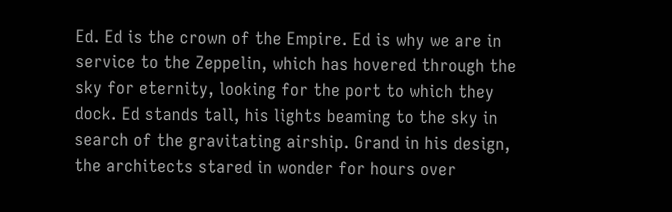Ed. Ed is the crown of the Empire. Ed is why we are in service to the Zeppelin, which has hovered through the sky for eternity, looking for the port to which they dock. Ed stands tall, his lights beaming to the sky in search of the gravitating airship. Grand in his design, the architects stared in wonder for hours over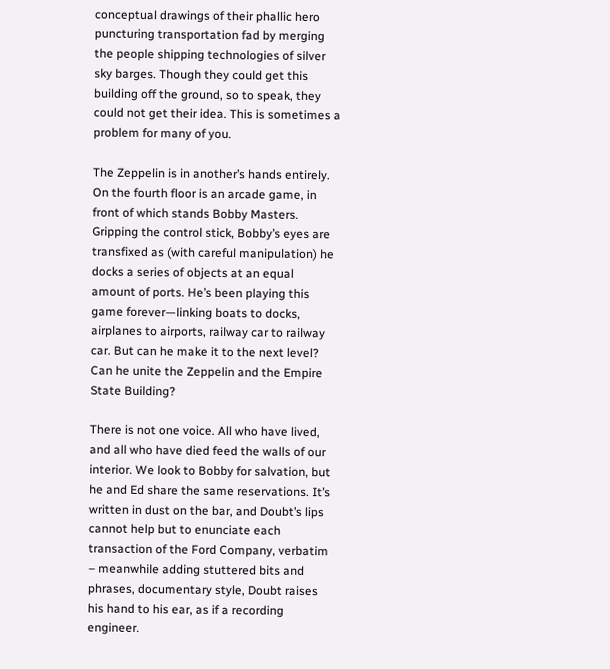conceptual drawings of their phallic hero puncturing transportation fad by merging the people shipping technologies of silver sky barges. Though they could get this building off the ground, so to speak, they could not get their idea. This is sometimes a problem for many of you.

The Zeppelin is in another’s hands entirely. On the fourth floor is an arcade game, in front of which stands Bobby Masters. Gripping the control stick, Bobby’s eyes are transfixed as (with careful manipulation) he docks a series of objects at an equal amount of ports. He’s been playing this game forever—linking boats to docks, airplanes to airports, railway car to railway car. But can he make it to the next level? Can he unite the Zeppelin and the Empire State Building?

There is not one voice. All who have lived, and all who have died feed the walls of our interior. We look to Bobby for salvation, but he and Ed share the same reservations. It’s written in dust on the bar, and Doubt’s lips cannot help but to enunciate each transaction of the Ford Company, verbatim – meanwhile adding stuttered bits and phrases, documentary style, Doubt raises his hand to his ear, as if a recording engineer.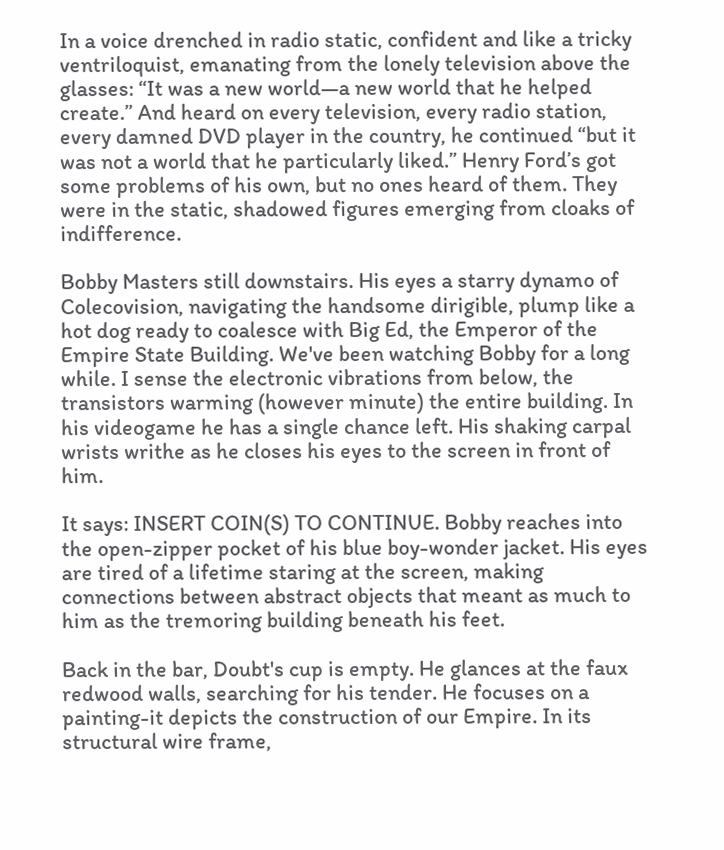In a voice drenched in radio static, confident and like a tricky ventriloquist, emanating from the lonely television above the glasses: “It was a new world—a new world that he helped create.” And heard on every television, every radio station, every damned DVD player in the country, he continued “but it was not a world that he particularly liked.” Henry Ford’s got some problems of his own, but no ones heard of them. They were in the static, shadowed figures emerging from cloaks of indifference.

Bobby Masters still downstairs. His eyes a starry dynamo of Colecovision, navigating the handsome dirigible, plump like a hot dog ready to coalesce with Big Ed, the Emperor of the Empire State Building. We've been watching Bobby for a long while. I sense the electronic vibrations from below, the transistors warming (however minute) the entire building. In his videogame he has a single chance left. His shaking carpal wrists writhe as he closes his eyes to the screen in front of him.

It says: INSERT COIN(S) TO CONTINUE. Bobby reaches into the open-zipper pocket of his blue boy-wonder jacket. His eyes are tired of a lifetime staring at the screen, making connections between abstract objects that meant as much to him as the tremoring building beneath his feet.

Back in the bar, Doubt's cup is empty. He glances at the faux redwood walls, searching for his tender. He focuses on a painting-it depicts the construction of our Empire. In its structural wire frame,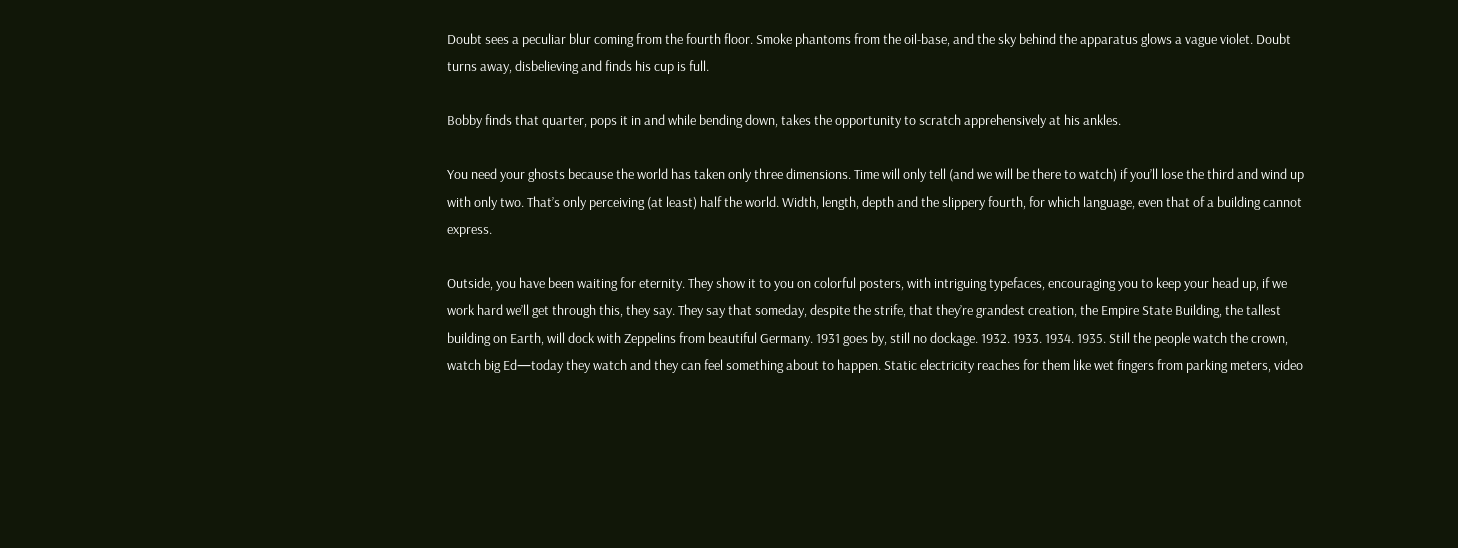Doubt sees a peculiar blur coming from the fourth floor. Smoke phantoms from the oil-base, and the sky behind the apparatus glows a vague violet. Doubt turns away, disbelieving and finds his cup is full.

Bobby finds that quarter, pops it in and while bending down, takes the opportunity to scratch apprehensively at his ankles.

You need your ghosts because the world has taken only three dimensions. Time will only tell (and we will be there to watch) if you’ll lose the third and wind up with only two. That’s only perceiving (at least) half the world. Width, length, depth and the slippery fourth, for which language, even that of a building cannot express.

Outside, you have been waiting for eternity. They show it to you on colorful posters, with intriguing typefaces, encouraging you to keep your head up, if we work hard we’ll get through this, they say. They say that someday, despite the strife, that they’re grandest creation, the Empire State Building, the tallest building on Earth, will dock with Zeppelins from beautiful Germany. 1931 goes by, still no dockage. 1932. 1933. 1934. 1935. Still the people watch the crown, watch big Ed—today they watch and they can feel something about to happen. Static electricity reaches for them like wet fingers from parking meters, video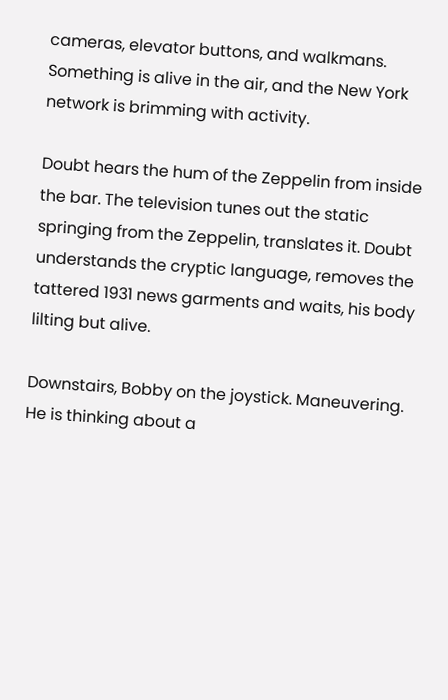cameras, elevator buttons, and walkmans. Something is alive in the air, and the New York network is brimming with activity.

Doubt hears the hum of the Zeppelin from inside the bar. The television tunes out the static springing from the Zeppelin, translates it. Doubt understands the cryptic language, removes the tattered 1931 news garments and waits, his body lilting but alive.

Downstairs, Bobby on the joystick. Maneuvering. He is thinking about a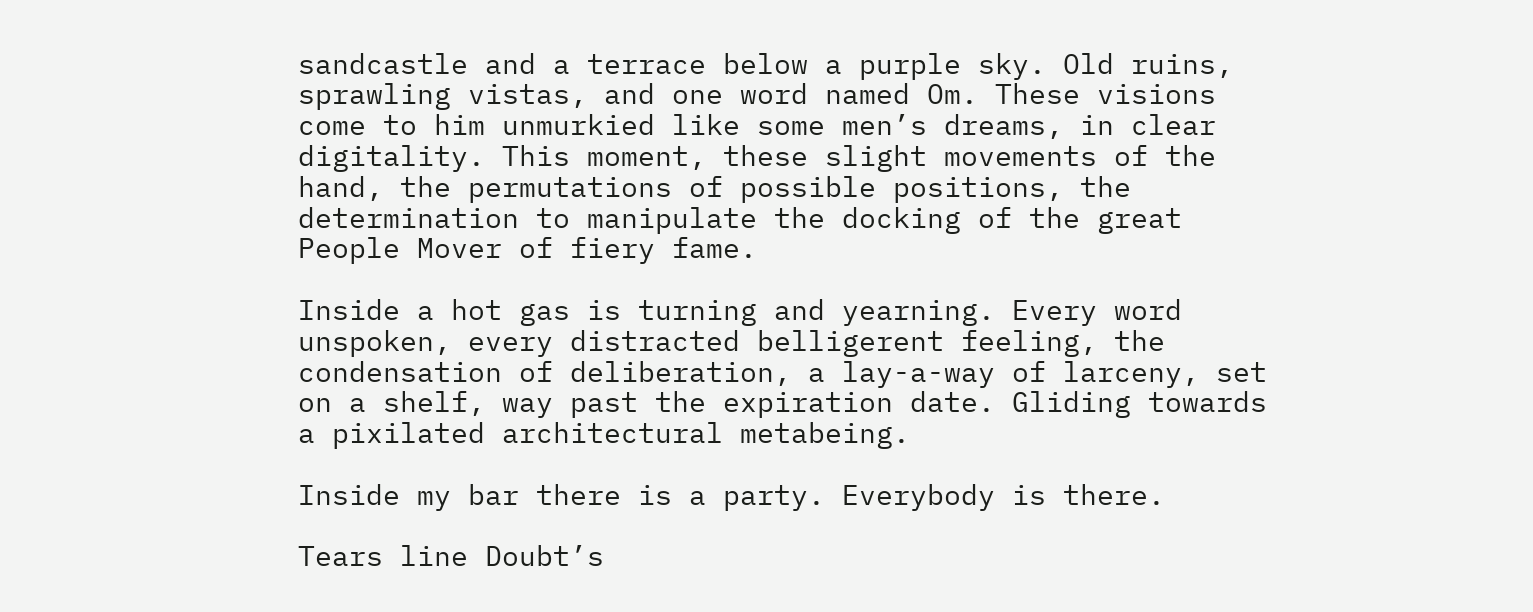sandcastle and a terrace below a purple sky. Old ruins, sprawling vistas, and one word named Om. These visions come to him unmurkied like some men’s dreams, in clear digitality. This moment, these slight movements of the hand, the permutations of possible positions, the determination to manipulate the docking of the great People Mover of fiery fame.

Inside a hot gas is turning and yearning. Every word unspoken, every distracted belligerent feeling, the condensation of deliberation, a lay-a-way of larceny, set on a shelf, way past the expiration date. Gliding towards a pixilated architectural metabeing.

Inside my bar there is a party. Everybody is there.

Tears line Doubt’s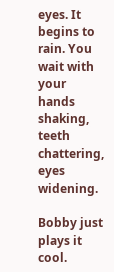eyes. It begins to rain. You wait with your hands shaking, teeth chattering, eyes widening.

Bobby just plays it cool.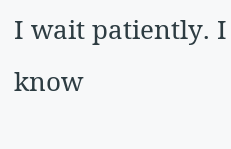I wait patiently. I know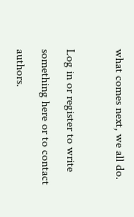what comes next, we all do.

Log in or register to write something here or to contact authors.